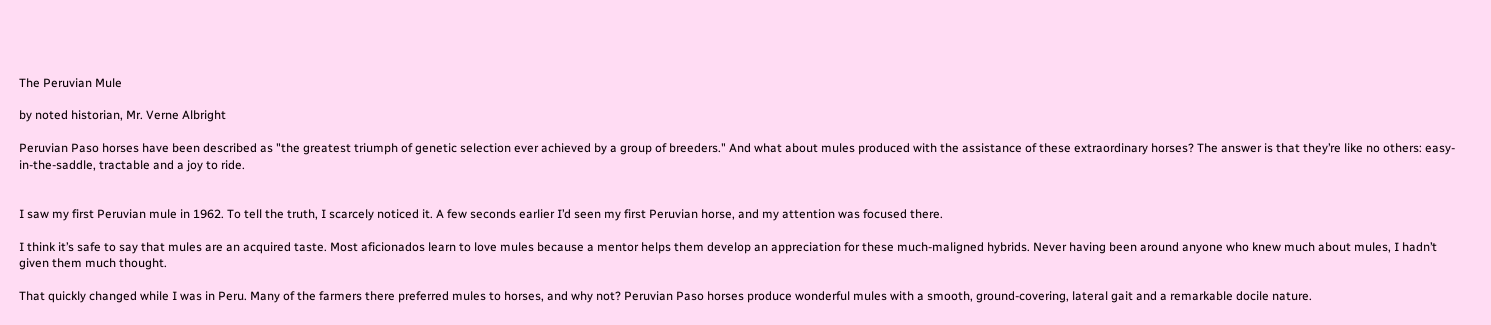The Peruvian Mule

by noted historian, Mr. Verne Albright

Peruvian Paso horses have been described as "the greatest triumph of genetic selection ever achieved by a group of breeders." And what about mules produced with the assistance of these extraordinary horses? The answer is that they’re like no others: easy-in-the-saddle, tractable and a joy to ride.


I saw my first Peruvian mule in 1962. To tell the truth, I scarcely noticed it. A few seconds earlier I’d seen my first Peruvian horse, and my attention was focused there.

I think it’s safe to say that mules are an acquired taste. Most aficionados learn to love mules because a mentor helps them develop an appreciation for these much-maligned hybrids. Never having been around anyone who knew much about mules, I hadn’t given them much thought.

That quickly changed while I was in Peru. Many of the farmers there preferred mules to horses, and why not? Peruvian Paso horses produce wonderful mules with a smooth, ground-covering, lateral gait and a remarkable docile nature.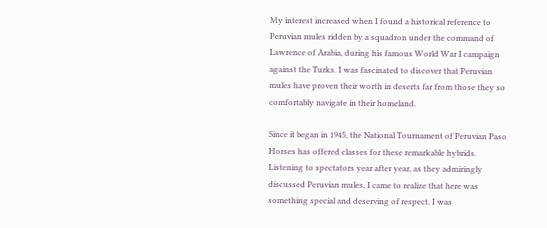My interest increased when I found a historical reference to Peruvian mules ridden by a squadron under the command of Lawrence of Arabia, during his famous World War I campaign against the Turks. I was fascinated to discover that Peruvian mules have proven their worth in deserts far from those they so comfortably navigate in their homeland.

Since it began in 1945, the National Tournament of Peruvian Paso Horses has offered classes for these remarkable hybrids. Listening to spectators year after year, as they admiringly discussed Peruvian mules, I came to realize that here was something special and deserving of respect. I was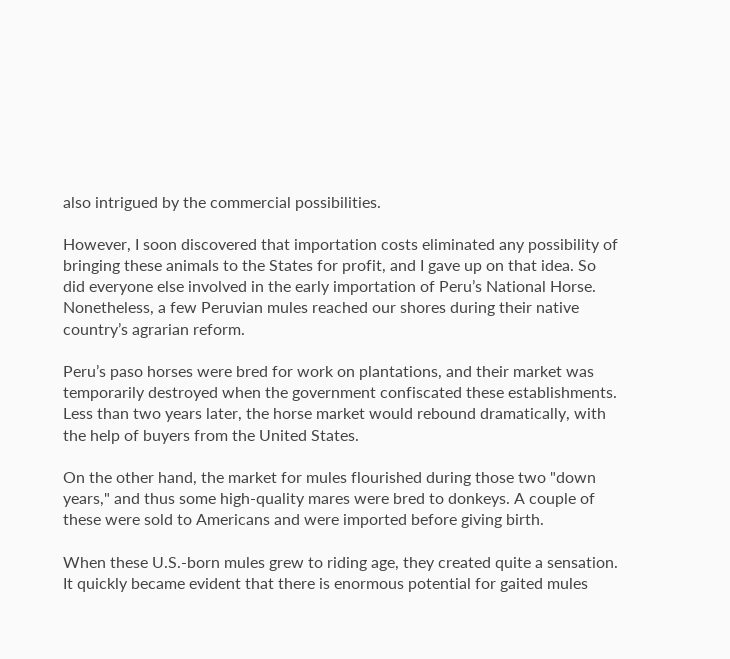also intrigued by the commercial possibilities.

However, I soon discovered that importation costs eliminated any possibility of bringing these animals to the States for profit, and I gave up on that idea. So did everyone else involved in the early importation of Peru’s National Horse. Nonetheless, a few Peruvian mules reached our shores during their native country’s agrarian reform.

Peru’s paso horses were bred for work on plantations, and their market was temporarily destroyed when the government confiscated these establishments. Less than two years later, the horse market would rebound dramatically, with the help of buyers from the United States.

On the other hand, the market for mules flourished during those two "down years," and thus some high-quality mares were bred to donkeys. A couple of these were sold to Americans and were imported before giving birth.

When these U.S.-born mules grew to riding age, they created quite a sensation. It quickly became evident that there is enormous potential for gaited mules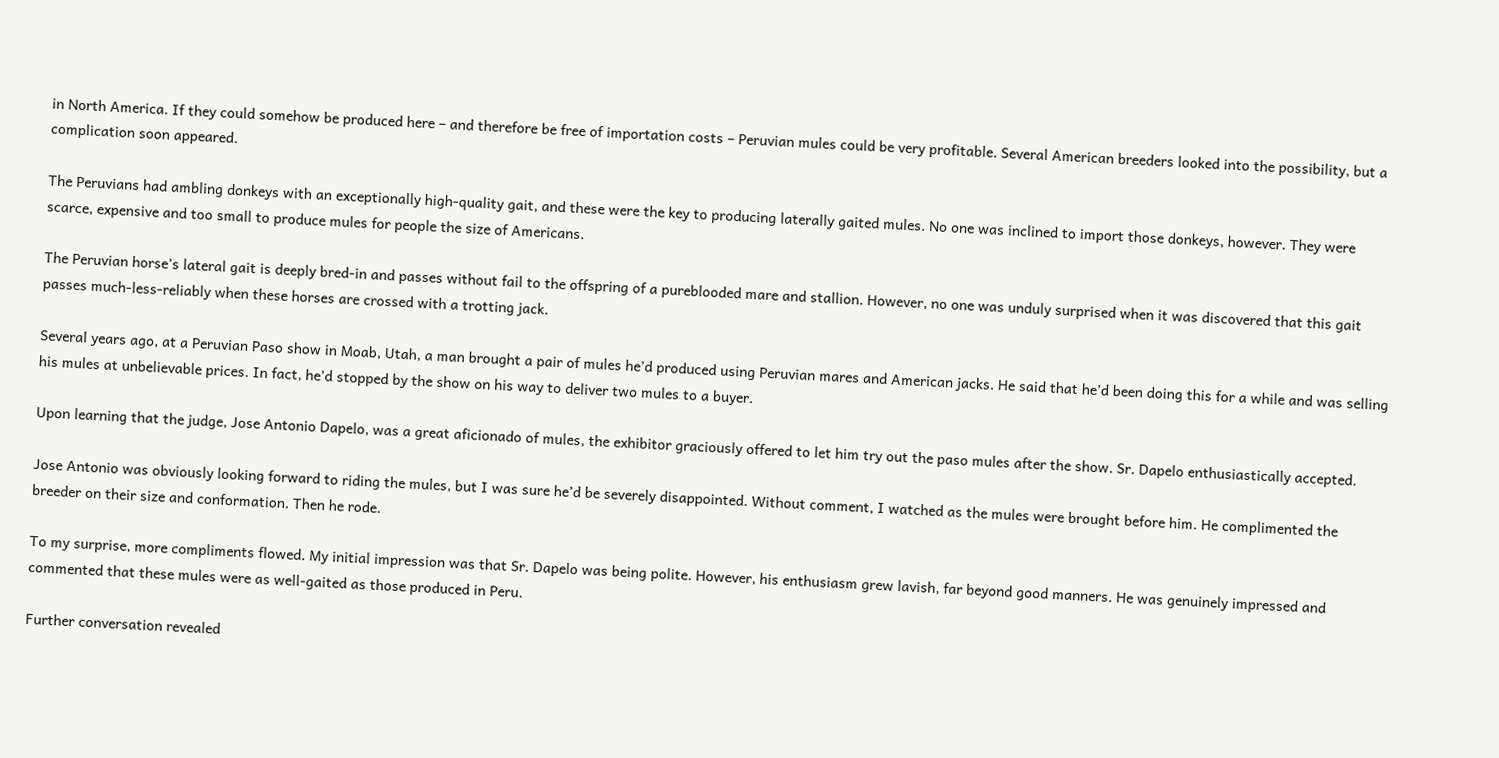in North America. If they could somehow be produced here – and therefore be free of importation costs – Peruvian mules could be very profitable. Several American breeders looked into the possibility, but a complication soon appeared.

The Peruvians had ambling donkeys with an exceptionally high-quality gait, and these were the key to producing laterally gaited mules. No one was inclined to import those donkeys, however. They were scarce, expensive and too small to produce mules for people the size of Americans.

The Peruvian horse’s lateral gait is deeply bred-in and passes without fail to the offspring of a pureblooded mare and stallion. However, no one was unduly surprised when it was discovered that this gait passes much-less-reliably when these horses are crossed with a trotting jack.

Several years ago, at a Peruvian Paso show in Moab, Utah, a man brought a pair of mules he’d produced using Peruvian mares and American jacks. He said that he’d been doing this for a while and was selling his mules at unbelievable prices. In fact, he’d stopped by the show on his way to deliver two mules to a buyer.

Upon learning that the judge, Jose Antonio Dapelo, was a great aficionado of mules, the exhibitor graciously offered to let him try out the paso mules after the show. Sr. Dapelo enthusiastically accepted.

Jose Antonio was obviously looking forward to riding the mules, but I was sure he’d be severely disappointed. Without comment, I watched as the mules were brought before him. He complimented the breeder on their size and conformation. Then he rode.

To my surprise, more compliments flowed. My initial impression was that Sr. Dapelo was being polite. However, his enthusiasm grew lavish, far beyond good manners. He was genuinely impressed and commented that these mules were as well-gaited as those produced in Peru.

Further conversation revealed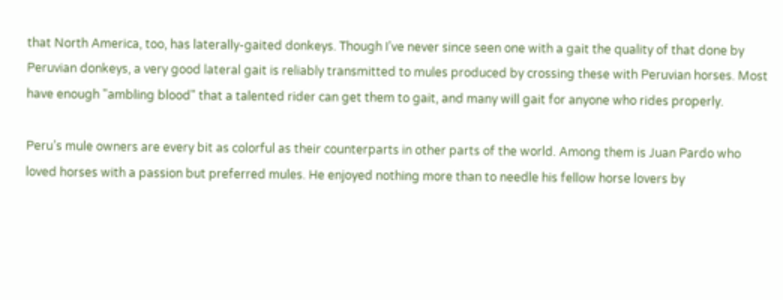that North America, too, has laterally-gaited donkeys. Though I’ve never since seen one with a gait the quality of that done by Peruvian donkeys, a very good lateral gait is reliably transmitted to mules produced by crossing these with Peruvian horses. Most have enough "ambling blood" that a talented rider can get them to gait, and many will gait for anyone who rides properly.

Peru’s mule owners are every bit as colorful as their counterparts in other parts of the world. Among them is Juan Pardo who loved horses with a passion but preferred mules. He enjoyed nothing more than to needle his fellow horse lovers by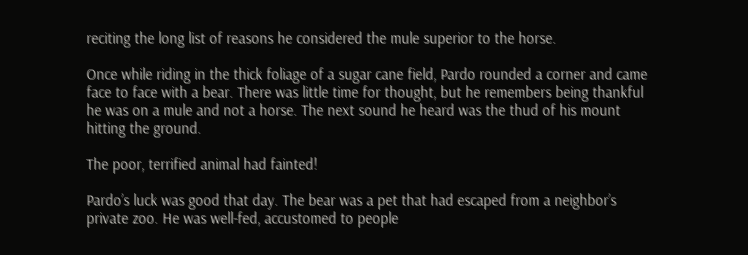reciting the long list of reasons he considered the mule superior to the horse.

Once while riding in the thick foliage of a sugar cane field, Pardo rounded a corner and came face to face with a bear. There was little time for thought, but he remembers being thankful he was on a mule and not a horse. The next sound he heard was the thud of his mount hitting the ground.

The poor, terrified animal had fainted!

Pardo’s luck was good that day. The bear was a pet that had escaped from a neighbor’s private zoo. He was well-fed, accustomed to people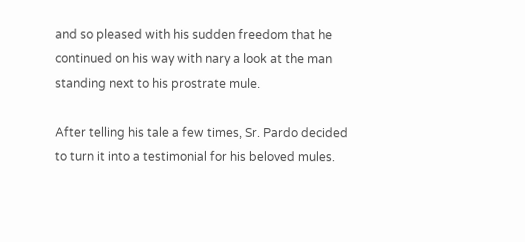and so pleased with his sudden freedom that he continued on his way with nary a look at the man standing next to his prostrate mule.

After telling his tale a few times, Sr. Pardo decided to turn it into a testimonial for his beloved mules.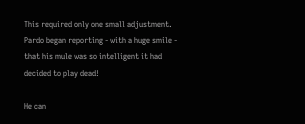This required only one small adjustment. Pardo began reporting - with a huge smile - that his mule was so intelligent it had decided to play dead!

He can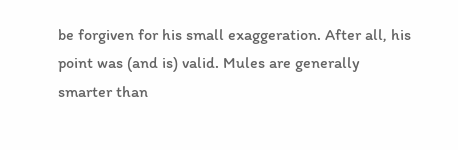be forgiven for his small exaggeration. After all, his point was (and is) valid. Mules are generally smarter than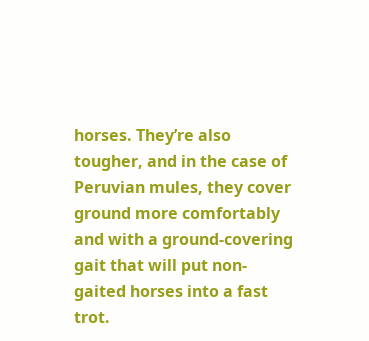horses. They’re also tougher, and in the case of Peruvian mules, they cover ground more comfortably and with a ground-covering gait that will put non-gaited horses into a fast trot.